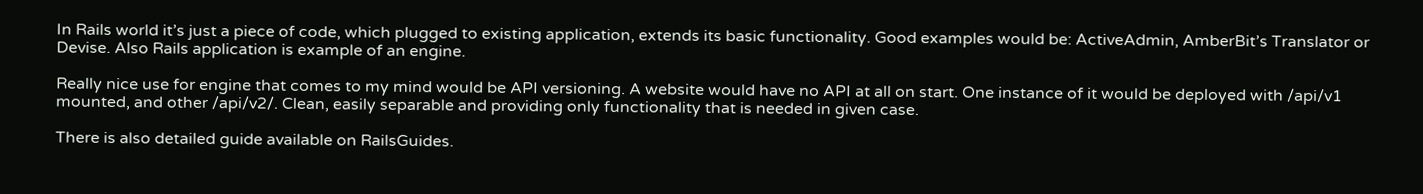In Rails world it’s just a piece of code, which plugged to existing application, extends its basic functionality. Good examples would be: ActiveAdmin, AmberBit’s Translator or Devise. Also Rails application is example of an engine.

Really nice use for engine that comes to my mind would be API versioning. A website would have no API at all on start. One instance of it would be deployed with /api/v1 mounted, and other /api/v2/. Clean, easily separable and providing only functionality that is needed in given case.

There is also detailed guide available on RailsGuides.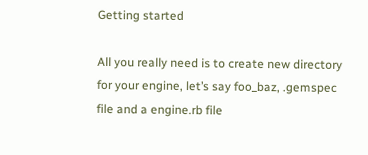Getting started

All you really need is to create new directory for your engine, let’s say foo_baz, .gemspec file and a engine.rb file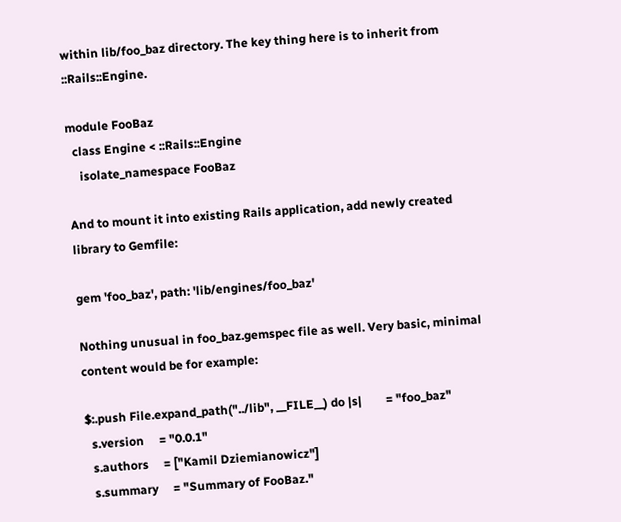within lib/foo_baz directory. The key thing here is to inherit from ::Rails::Engine.

module FooBaz
  class Engine < ::Rails::Engine
    isolate_namespace FooBaz

And to mount it into existing Rails application, add newly created library to Gemfile:

gem 'foo_baz', path: 'lib/engines/foo_baz'

Nothing unusual in foo_baz.gemspec file as well. Very basic, minimal content would be for example:

$:.push File.expand_path("../lib", __FILE__) do |s|        = "foo_baz"
  s.version     = "0.0.1"
  s.authors     = ["Kamil Dziemianowicz"]
  s.summary     = "Summary of FooBaz."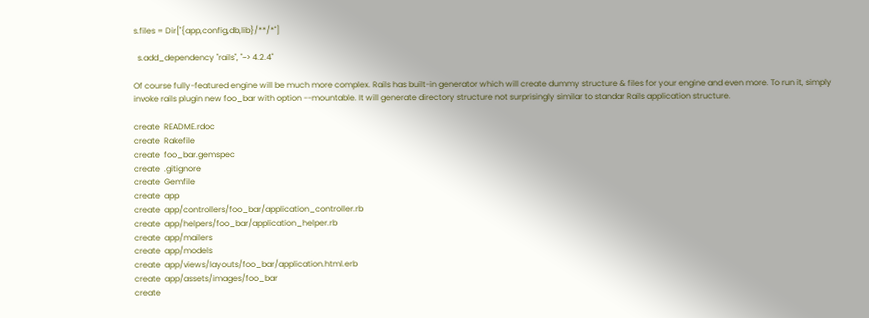s.files = Dir["{app,config,db,lib}/**/*"]

  s.add_dependency "rails", "~> 4.2.4"

Of course fully-featured engine will be much more complex. Rails has built-in generator which will create dummy structure & files for your engine and even more. To run it, simply invoke rails plugin new foo_bar with option --mountable. It will generate directory structure not surprisingly similar to standar Rails application structure.

create  README.rdoc
create  Rakefile
create  foo_bar.gemspec
create  .gitignore
create  Gemfile
create  app
create  app/controllers/foo_bar/application_controller.rb
create  app/helpers/foo_bar/application_helper.rb
create  app/mailers
create  app/models
create  app/views/layouts/foo_bar/application.html.erb
create  app/assets/images/foo_bar
create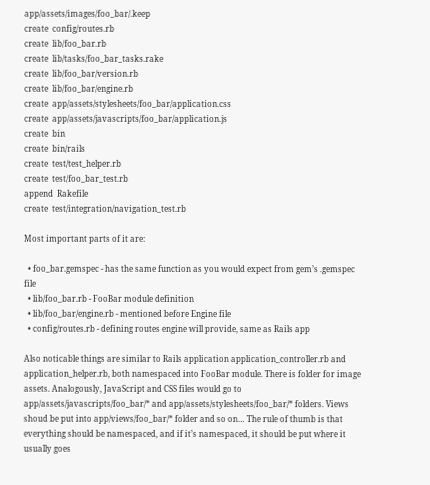app/assets/images/foo_bar/.keep
create  config/routes.rb
create  lib/foo_bar.rb
create  lib/tasks/foo_bar_tasks.rake
create  lib/foo_bar/version.rb
create  lib/foo_bar/engine.rb
create  app/assets/stylesheets/foo_bar/application.css
create  app/assets/javascripts/foo_bar/application.js
create  bin
create  bin/rails
create  test/test_helper.rb
create  test/foo_bar_test.rb
append  Rakefile
create  test/integration/navigation_test.rb

Most important parts of it are:

  • foo_bar.gemspec - has the same function as you would expect from gem’s .gemspec file
  • lib/foo_bar.rb - FooBar module definition
  • lib/foo_bar/engine.rb - mentioned before Engine file
  • config/routes.rb - defining routes engine will provide, same as Rails app

Also noticable things are similar to Rails application application_controller.rb and application_helper.rb, both namespaced into FooBar module. There is folder for image assets. Analogously, JavaScript and CSS files would go to app/assets/javascripts/foo_bar/* and app/assets/stylesheets/foo_bar/* folders. Views shoud be put into app/views/foo_bar/* folder and so on… The rule of thumb is that everything should be namespaced, and if it’s namespaced, it should be put where it usually goes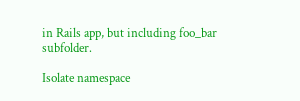in Rails app, but including foo_bar subfolder.

Isolate namespace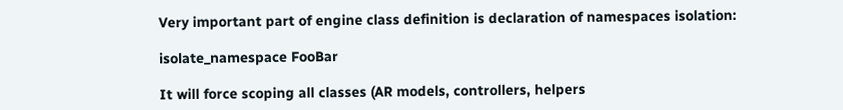Very important part of engine class definition is declaration of namespaces isolation:

isolate_namespace FooBar

It will force scoping all classes (AR models, controllers, helpers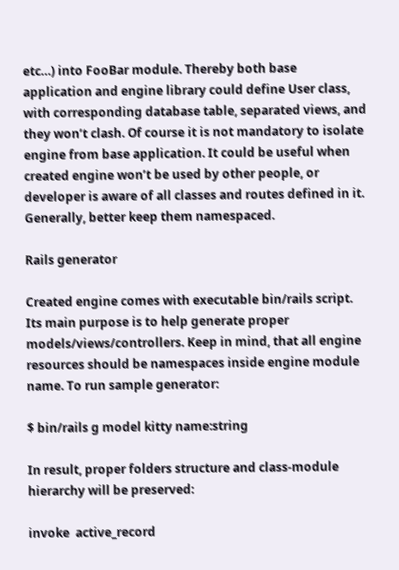etc…) into FooBar module. Thereby both base application and engine library could define User class, with corresponding database table, separated views, and they won’t clash. Of course it is not mandatory to isolate engine from base application. It could be useful when created engine won’t be used by other people, or developer is aware of all classes and routes defined in it. Generally, better keep them namespaced.

Rails generator

Created engine comes with executable bin/rails script. Its main purpose is to help generate proper models/views/controllers. Keep in mind, that all engine resources should be namespaces inside engine module name. To run sample generator:

$ bin/rails g model kitty name:string

In result, proper folders structure and class-module hierarchy will be preserved:

invoke  active_record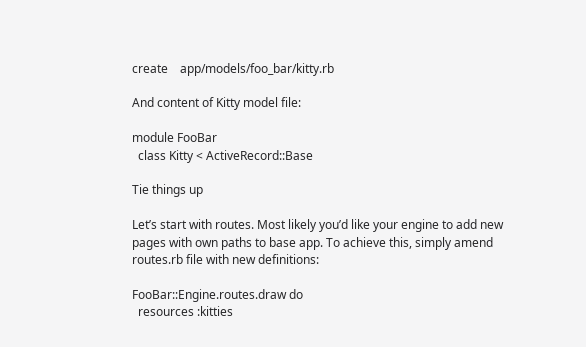create    app/models/foo_bar/kitty.rb

And content of Kitty model file:

module FooBar
  class Kitty < ActiveRecord::Base

Tie things up

Let’s start with routes. Most likely you’d like your engine to add new pages with own paths to base app. To achieve this, simply amend routes.rb file with new definitions:

FooBar::Engine.routes.draw do
  resources :kitties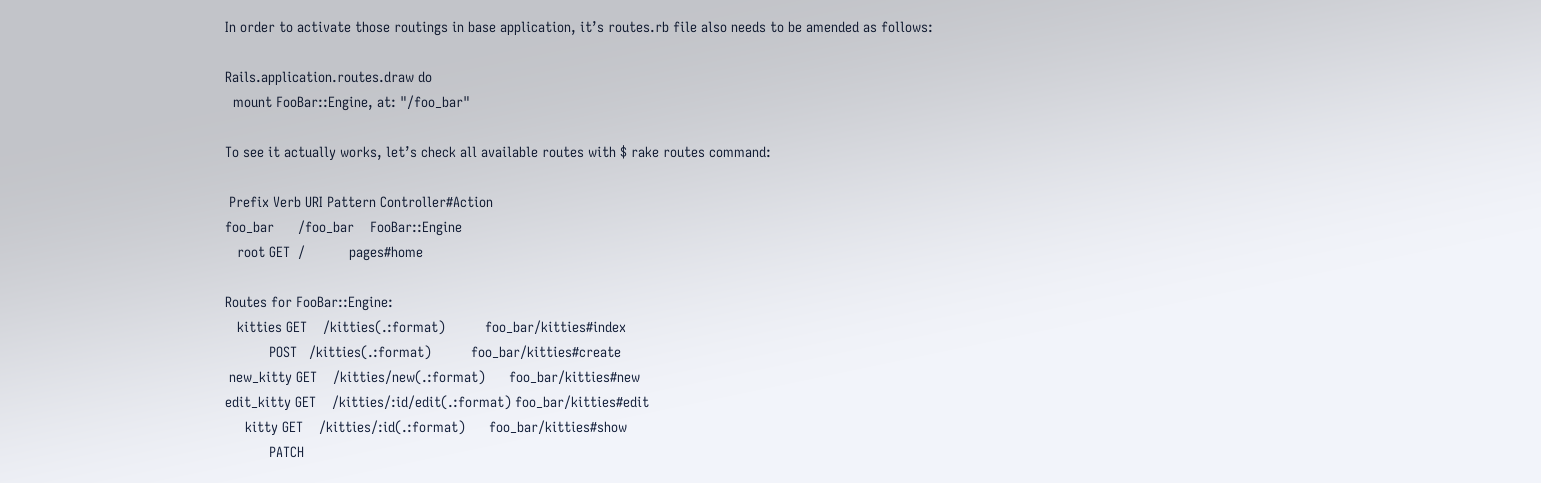In order to activate those routings in base application, it’s routes.rb file also needs to be amended as follows:

Rails.application.routes.draw do
  mount FooBar::Engine, at: "/foo_bar"

To see it actually works, let’s check all available routes with $ rake routes command:

 Prefix Verb URI Pattern Controller#Action
foo_bar      /foo_bar    FooBar::Engine
   root GET  /           pages#home

Routes for FooBar::Engine:
   kitties GET    /kitties(.:format)          foo_bar/kitties#index
           POST   /kitties(.:format)          foo_bar/kitties#create
 new_kitty GET    /kitties/new(.:format)      foo_bar/kitties#new
edit_kitty GET    /kitties/:id/edit(.:format) foo_bar/kitties#edit
     kitty GET    /kitties/:id(.:format)      foo_bar/kitties#show
           PATCH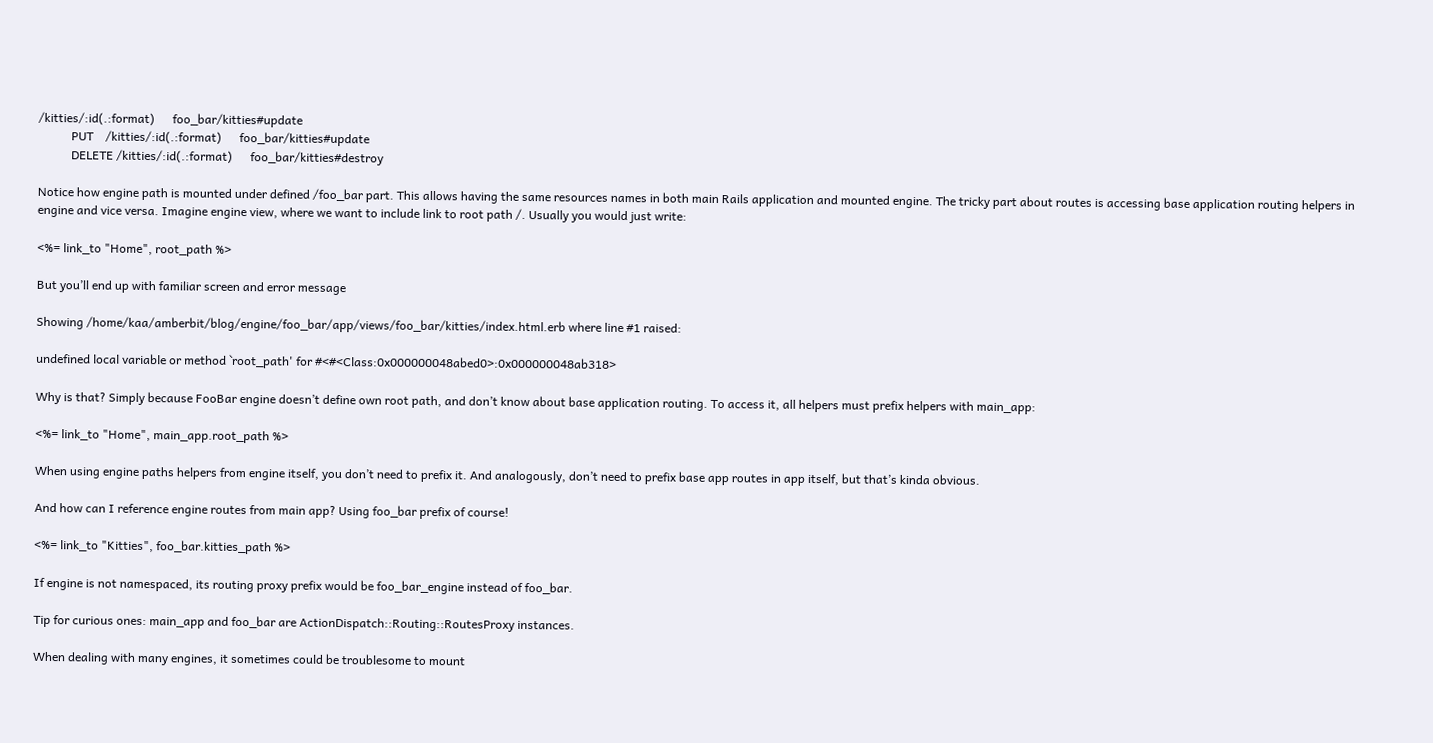/kitties/:id(.:format)      foo_bar/kitties#update
           PUT    /kitties/:id(.:format)      foo_bar/kitties#update
           DELETE /kitties/:id(.:format)      foo_bar/kitties#destroy

Notice how engine path is mounted under defined /foo_bar part. This allows having the same resources names in both main Rails application and mounted engine. The tricky part about routes is accessing base application routing helpers in engine and vice versa. Imagine engine view, where we want to include link to root path /. Usually you would just write:

<%= link_to "Home", root_path %>

But you’ll end up with familiar screen and error message

Showing /home/kaa/amberbit/blog/engine/foo_bar/app/views/foo_bar/kitties/index.html.erb where line #1 raised:

undefined local variable or method `root_path' for #<#<Class:0x000000048abed0>:0x000000048ab318>

Why is that? Simply because FooBar engine doesn’t define own root path, and don’t know about base application routing. To access it, all helpers must prefix helpers with main_app:

<%= link_to "Home", main_app.root_path %>

When using engine paths helpers from engine itself, you don’t need to prefix it. And analogously, don’t need to prefix base app routes in app itself, but that’s kinda obvious.

And how can I reference engine routes from main app? Using foo_bar prefix of course!

<%= link_to "Kitties", foo_bar.kitties_path %>

If engine is not namespaced, its routing proxy prefix would be foo_bar_engine instead of foo_bar.

Tip for curious ones: main_app and foo_bar are ActionDispatch::Routing::RoutesProxy instances.

When dealing with many engines, it sometimes could be troublesome to mount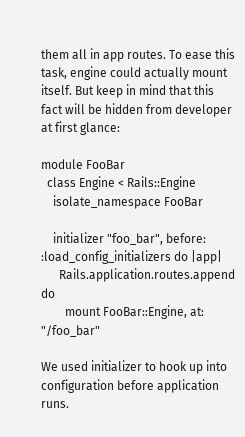them all in app routes. To ease this task, engine could actually mount itself. But keep in mind that this fact will be hidden from developer at first glance:

module FooBar
  class Engine < Rails::Engine
    isolate_namespace FooBar

    initializer "foo_bar", before: :load_config_initializers do |app|
      Rails.application.routes.append do
        mount FooBar::Engine, at: "/foo_bar"

We used initializer to hook up into configuration before application runs.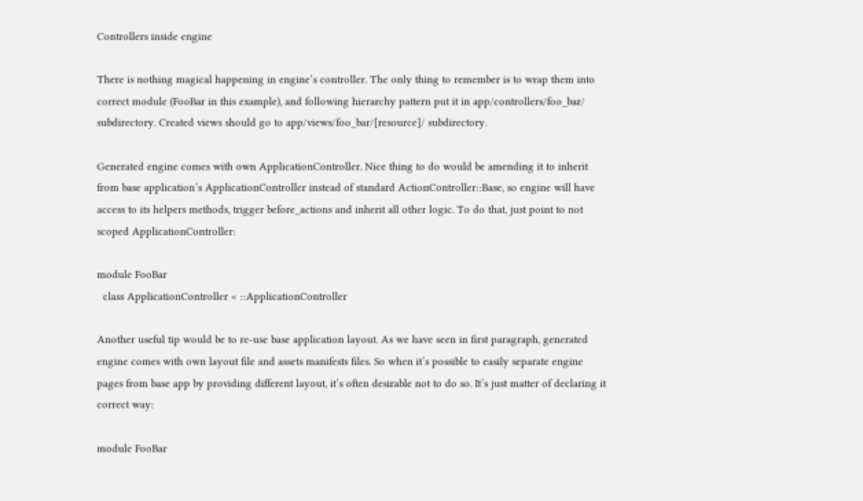Controllers inside engine

There is nothing magical happening in engine’s controller. The only thing to remember is to wrap them into correct module (FooBar in this example), and following hierarchy pattern put it in app/controllers/foo_bar/ subdirectory. Created views should go to app/views/foo_bar/[resource]/ subdirectory.

Generated engine comes with own ApplicationController. Nice thing to do would be amending it to inherit from base application’s ApplicationController instead of standard ActionController::Base, so engine will have access to its helpers methods, trigger before_actions and inherit all other logic. To do that, just point to not scoped ApplicationController:

module FooBar
  class ApplicationController < ::ApplicationController

Another useful tip would be to re-use base application layout. As we have seen in first paragraph, generated engine comes with own layout file and assets manifests files. So when it’s possible to easily separate engine pages from base app by providing different layout, it’s often desirable not to do so. It’s just matter of declaring it correct way:

module FooBar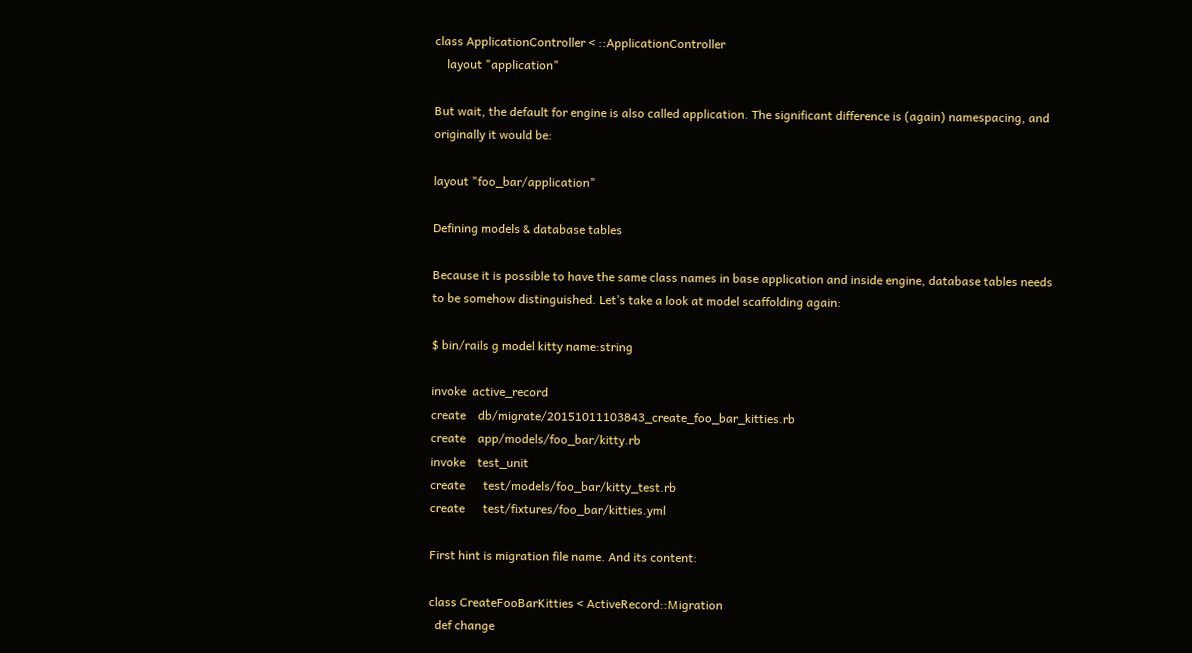class ApplicationController < ::ApplicationController
    layout "application"

But wait, the default for engine is also called application. The significant difference is (again) namespacing, and originally it would be:

layout "foo_bar/application"

Defining models & database tables

Because it is possible to have the same class names in base application and inside engine, database tables needs to be somehow distinguished. Let’s take a look at model scaffolding again:

$ bin/rails g model kitty name:string

invoke  active_record
create    db/migrate/20151011103843_create_foo_bar_kitties.rb
create    app/models/foo_bar/kitty.rb
invoke    test_unit
create      test/models/foo_bar/kitty_test.rb
create      test/fixtures/foo_bar/kitties.yml

First hint is migration file name. And its content:

class CreateFooBarKitties < ActiveRecord::Migration
  def change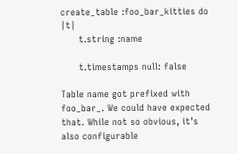create_table :foo_bar_kitties do |t|
      t.string :name

      t.timestamps null: false

Table name got prefixed with foo_bar_. We could have expected that. While not so obvious, it’s also configurable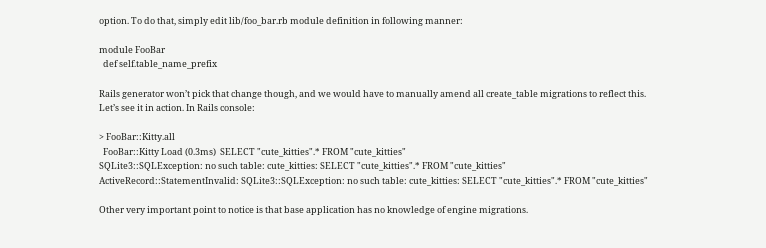option. To do that, simply edit lib/foo_bar.rb module definition in following manner:

module FooBar
  def self.table_name_prefix

Rails generator won’t pick that change though, and we would have to manually amend all create_table migrations to reflect this. Let’s see it in action. In Rails console:

> FooBar::Kitty.all
  FooBar::Kitty Load (0.3ms)  SELECT "cute_kitties".* FROM "cute_kitties"
SQLite3::SQLException: no such table: cute_kitties: SELECT "cute_kitties".* FROM "cute_kitties"
ActiveRecord::StatementInvalid: SQLite3::SQLException: no such table: cute_kitties: SELECT "cute_kitties".* FROM "cute_kitties"

Other very important point to notice is that base application has no knowledge of engine migrations.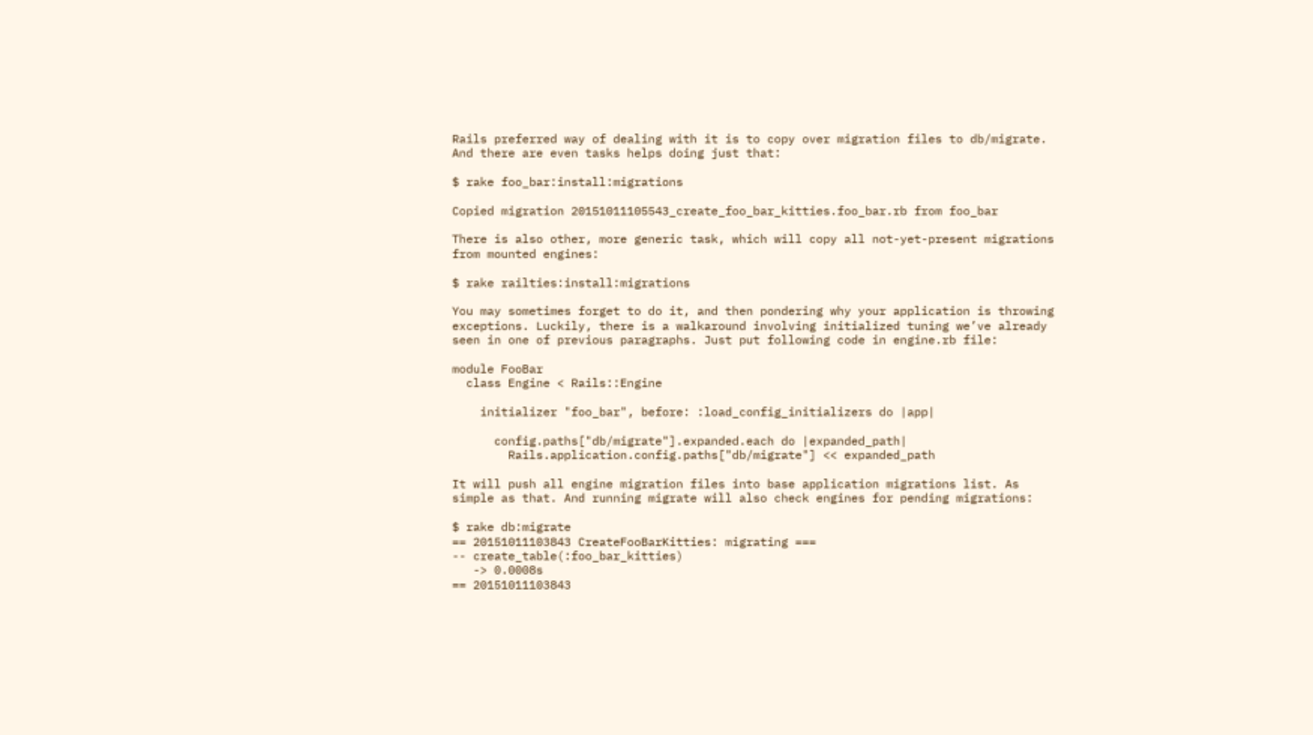Rails preferred way of dealing with it is to copy over migration files to db/migrate. And there are even tasks helps doing just that:

$ rake foo_bar:install:migrations

Copied migration 20151011105543_create_foo_bar_kitties.foo_bar.rb from foo_bar

There is also other, more generic task, which will copy all not-yet-present migrations from mounted engines:

$ rake railties:install:migrations

You may sometimes forget to do it, and then pondering why your application is throwing exceptions. Luckily, there is a walkaround involving initialized tuning we’ve already seen in one of previous paragraphs. Just put following code in engine.rb file:

module FooBar
  class Engine < Rails::Engine

    initializer "foo_bar", before: :load_config_initializers do |app|

      config.paths["db/migrate"].expanded.each do |expanded_path|
        Rails.application.config.paths["db/migrate"] << expanded_path

It will push all engine migration files into base application migrations list. As simple as that. And running migrate will also check engines for pending migrations:

$ rake db:migrate
== 20151011103843 CreateFooBarKitties: migrating ===
-- create_table(:foo_bar_kitties)
   -> 0.0008s
== 20151011103843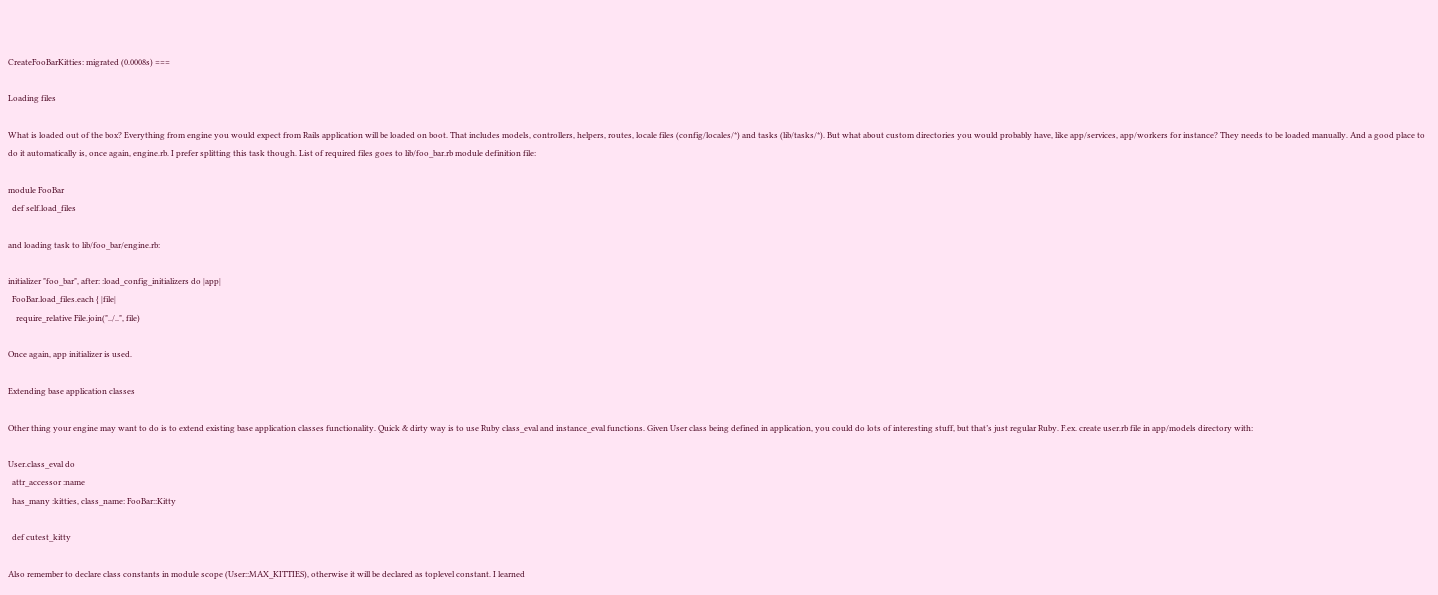CreateFooBarKitties: migrated (0.0008s) ===

Loading files

What is loaded out of the box? Everything from engine you would expect from Rails application will be loaded on boot. That includes models, controllers, helpers, routes, locale files (config/locales/*) and tasks (lib/tasks/*). But what about custom directories you would probably have, like app/services, app/workers for instance? They needs to be loaded manually. And a good place to do it automatically is, once again, engine.rb. I prefer splitting this task though. List of required files goes to lib/foo_bar.rb module definition file:

module FooBar
  def self.load_files

and loading task to lib/foo_bar/engine.rb:

initializer "foo_bar", after: :load_config_initializers do |app|
  FooBar.load_files.each { |file|
    require_relative File.join("../..", file)

Once again, app initializer is used.

Extending base application classes

Other thing your engine may want to do is to extend existing base application classes functionality. Quick & dirty way is to use Ruby class_eval and instance_eval functions. Given User class being defined in application, you could do lots of interesting stuff, but that’s just regular Ruby. F.ex. create user.rb file in app/models directory with:

User.class_eval do
  attr_accessor :name
  has_many :kitties, class_name: FooBar::Kitty

  def cutest_kitty

Also remember to declare class constants in module scope (User::MAX_KITTIES), otherwise it will be declared as toplevel constant. I learned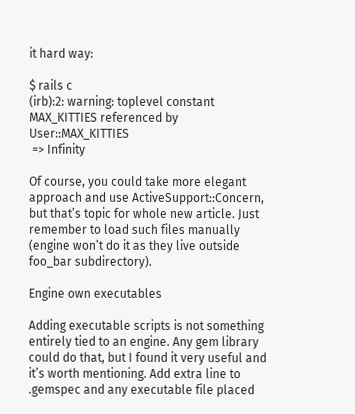it hard way:

$ rails c
(irb):2: warning: toplevel constant MAX_KITTIES referenced by User::MAX_KITTIES
 => Infinity

Of course, you could take more elegant approach and use ActiveSupport::Concern, but that’s topic for whole new article. Just remember to load such files manually (engine won’t do it as they live outside foo_bar subdirectory).

Engine own executables

Adding executable scripts is not something entirely tied to an engine. Any gem library could do that, but I found it very useful and it’s worth mentioning. Add extra line to .gemspec and any executable file placed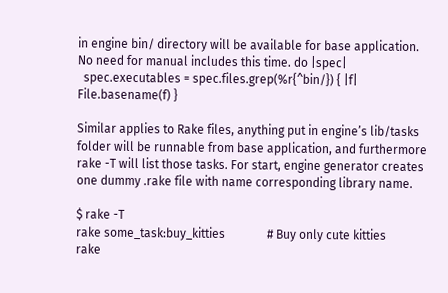in engine bin/ directory will be available for base application. No need for manual includes this time. do |spec|
  spec.executables = spec.files.grep(%r{^bin/}) { |f| File.basename(f) }

Similar applies to Rake files, anything put in engine’s lib/tasks folder will be runnable from base application, and furthermore rake -T will list those tasks. For start, engine generator creates one dummy .rake file with name corresponding library name.

$ rake -T
rake some_task:buy_kitties              # Buy only cute kitties
rake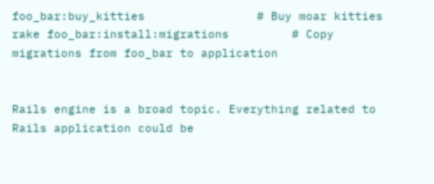foo_bar:buy_kitties                # Buy moar kitties
rake foo_bar:install:migrations         # Copy migrations from foo_bar to application


Rails engine is a broad topic. Everything related to Rails application could be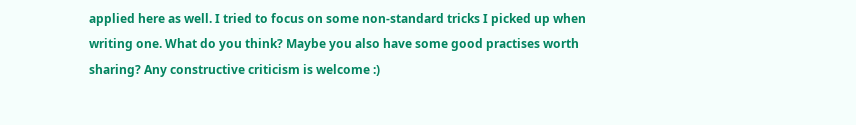applied here as well. I tried to focus on some non-standard tricks I picked up when writing one. What do you think? Maybe you also have some good practises worth sharing? Any constructive criticism is welcome :)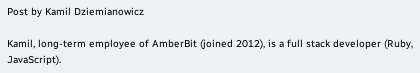Post by Kamil Dziemianowicz

Kamil, long-term employee of AmberBit (joined 2012), is a full stack developer (Ruby, JavaScript).